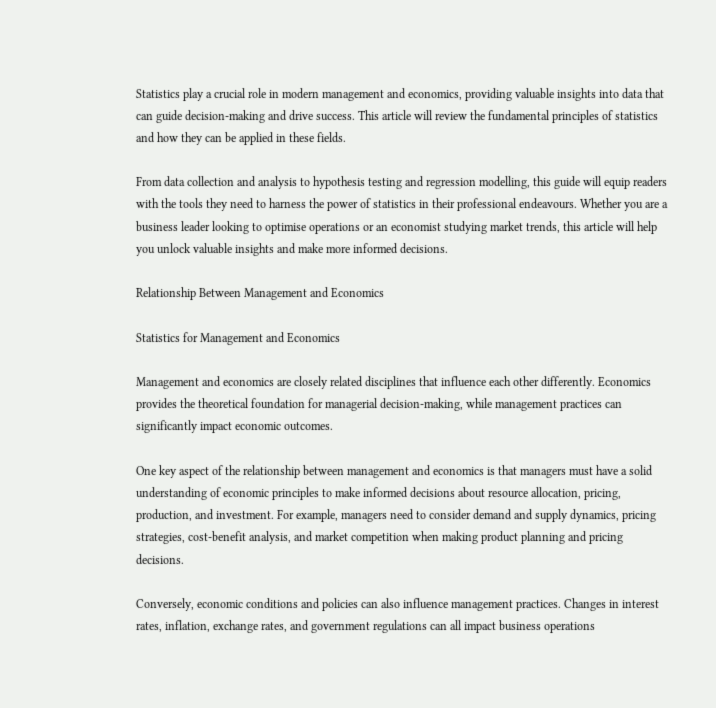Statistics play a crucial role in modern management and economics, providing valuable insights into data that can guide decision-making and drive success. This article will review the fundamental principles of statistics and how they can be applied in these fields.

From data collection and analysis to hypothesis testing and regression modelling, this guide will equip readers with the tools they need to harness the power of statistics in their professional endeavours. Whether you are a business leader looking to optimise operations or an economist studying market trends, this article will help you unlock valuable insights and make more informed decisions.

Relationship Between Management and Economics

Statistics for Management and Economics

Management and economics are closely related disciplines that influence each other differently. Economics provides the theoretical foundation for managerial decision-making, while management practices can significantly impact economic outcomes.

One key aspect of the relationship between management and economics is that managers must have a solid understanding of economic principles to make informed decisions about resource allocation, pricing, production, and investment. For example, managers need to consider demand and supply dynamics, pricing strategies, cost-benefit analysis, and market competition when making product planning and pricing decisions.

Conversely, economic conditions and policies can also influence management practices. Changes in interest rates, inflation, exchange rates, and government regulations can all impact business operations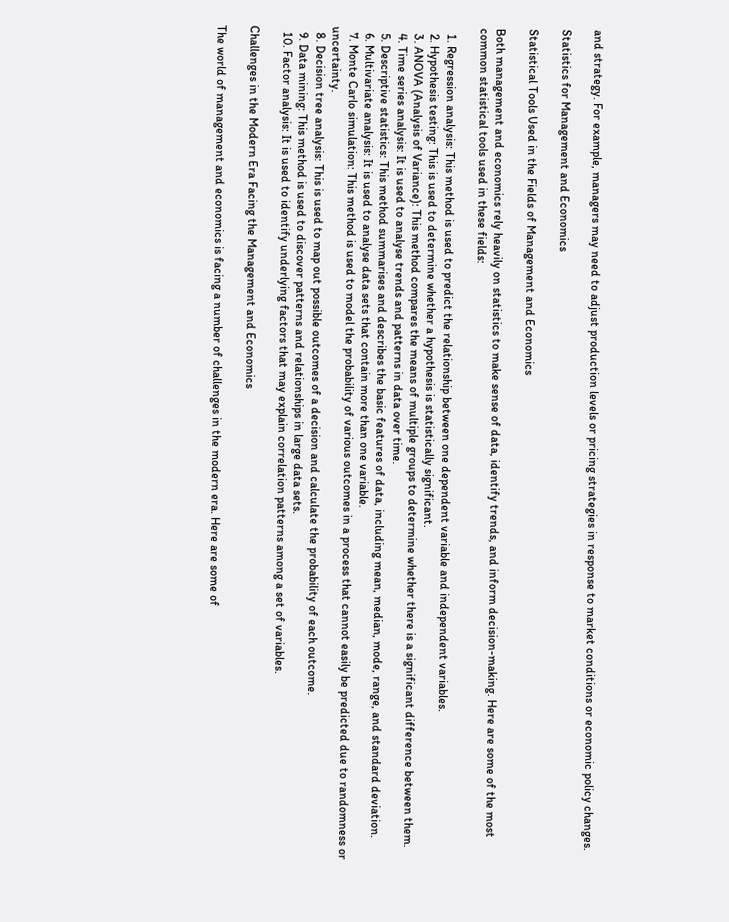and strategy. For example, managers may need to adjust production levels or pricing strategies in response to market conditions or economic policy changes.

Statistics for Management and Economics

Statistical Tools Used in the Fields of Management and Economics

Both management and economics rely heavily on statistics to make sense of data, identify trends, and inform decision-making. Here are some of the most common statistical tools used in these fields:

  1. Regression analysis: This method is used to predict the relationship between one dependent variable and independent variables.
  2. Hypothesis testing: This is used to determine whether a hypothesis is statistically significant.
  3. ANOVA (Analysis of Variance): This method compares the means of multiple groups to determine whether there is a significant difference between them.
  4. Time series analysis: It is used to analyse trends and patterns in data over time.
  5. Descriptive statistics: This method summarises and describes the basic features of data, including mean, median, mode, range, and standard deviation.
  6. Multivariate analysis: It is used to analyse data sets that contain more than one variable.
  7. Monte Carlo simulation: This method is used to model the probability of various outcomes in a process that cannot easily be predicted due to randomness or uncertainty.
  8. Decision tree analysis: This is used to map out possible outcomes of a decision and calculate the probability of each outcome.
  9. Data mining: This method is used to discover patterns and relationships in large data sets.
  10. Factor analysis: It is used to identify underlying factors that may explain correlation patterns among a set of variables.

Challenges in the Modern Era Facing the Management and Economics

The world of management and economics is facing a number of challenges in the modern era. Here are some of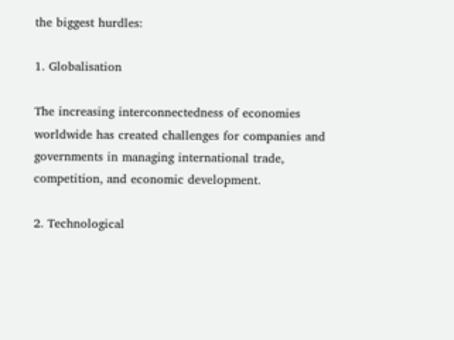the biggest hurdles:

1. Globalisation

The increasing interconnectedness of economies worldwide has created challenges for companies and governments in managing international trade, competition, and economic development.

2. Technological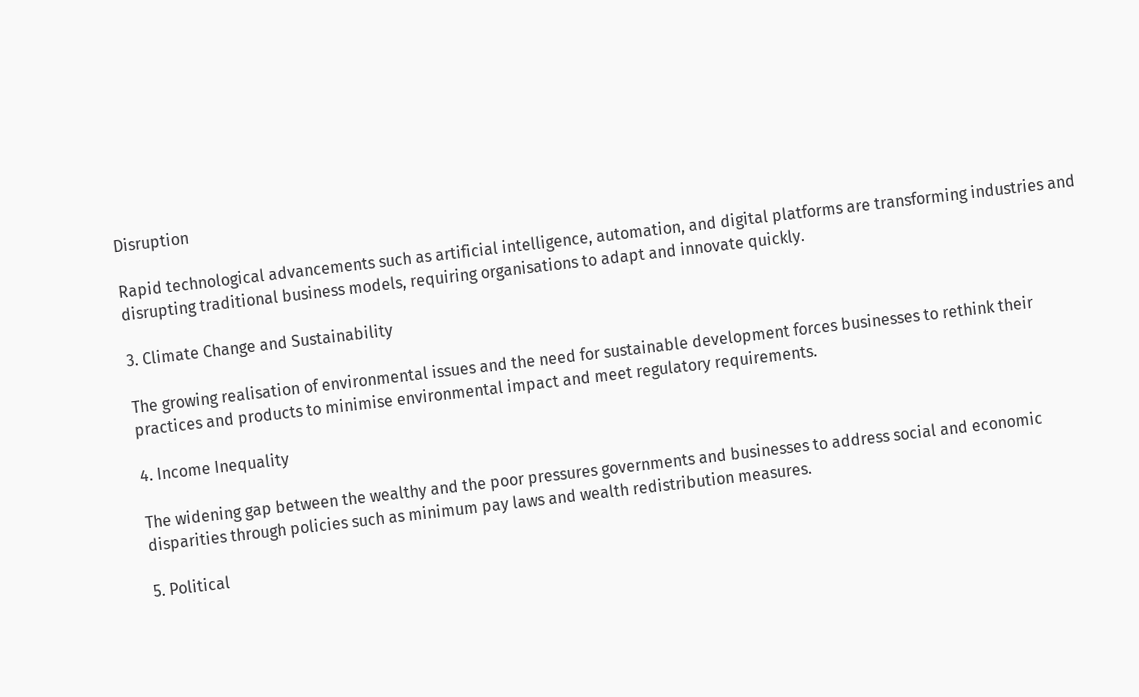Disruption

Rapid technological advancements such as artificial intelligence, automation, and digital platforms are transforming industries and disrupting traditional business models, requiring organisations to adapt and innovate quickly.

3. Climate Change and Sustainability

The growing realisation of environmental issues and the need for sustainable development forces businesses to rethink their practices and products to minimise environmental impact and meet regulatory requirements.

4. Income Inequality

The widening gap between the wealthy and the poor pressures governments and businesses to address social and economic disparities through policies such as minimum pay laws and wealth redistribution measures.

5. Political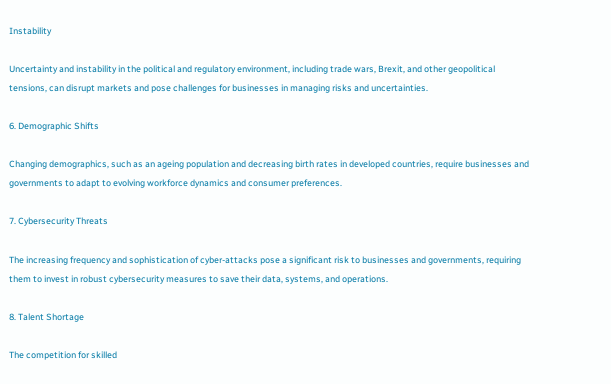Instability

Uncertainty and instability in the political and regulatory environment, including trade wars, Brexit, and other geopolitical tensions, can disrupt markets and pose challenges for businesses in managing risks and uncertainties.

6. Demographic Shifts

Changing demographics, such as an ageing population and decreasing birth rates in developed countries, require businesses and governments to adapt to evolving workforce dynamics and consumer preferences.

7. Cybersecurity Threats

The increasing frequency and sophistication of cyber-attacks pose a significant risk to businesses and governments, requiring them to invest in robust cybersecurity measures to save their data, systems, and operations.

8. Talent Shortage

The competition for skilled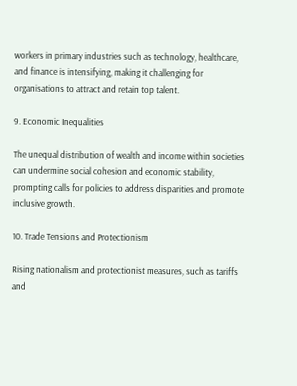workers in primary industries such as technology, healthcare, and finance is intensifying, making it challenging for organisations to attract and retain top talent.

9. Economic Inequalities

The unequal distribution of wealth and income within societies can undermine social cohesion and economic stability, prompting calls for policies to address disparities and promote inclusive growth.

10. Trade Tensions and Protectionism

Rising nationalism and protectionist measures, such as tariffs and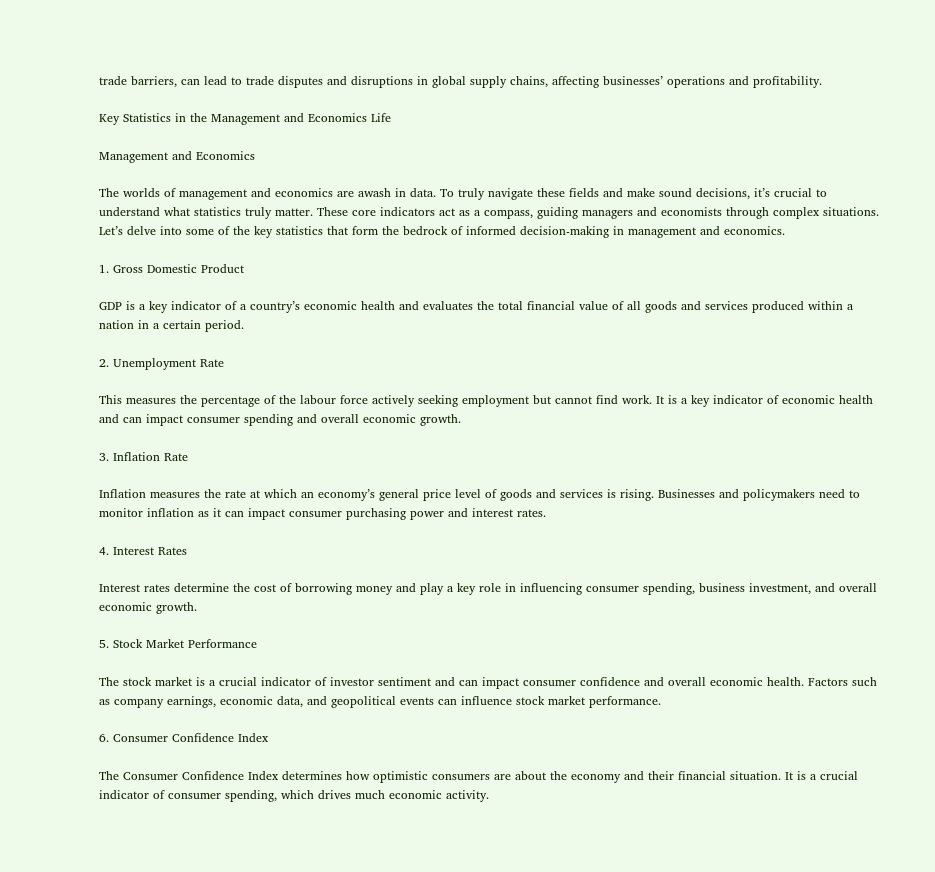trade barriers, can lead to trade disputes and disruptions in global supply chains, affecting businesses’ operations and profitability.

Key Statistics in the Management and Economics Life

Management and Economics

The worlds of management and economics are awash in data. To truly navigate these fields and make sound decisions, it’s crucial to understand what statistics truly matter. These core indicators act as a compass, guiding managers and economists through complex situations. Let’s delve into some of the key statistics that form the bedrock of informed decision-making in management and economics.

1. Gross Domestic Product

GDP is a key indicator of a country’s economic health and evaluates the total financial value of all goods and services produced within a nation in a certain period.

2. Unemployment Rate

This measures the percentage of the labour force actively seeking employment but cannot find work. It is a key indicator of economic health and can impact consumer spending and overall economic growth.

3. Inflation Rate

Inflation measures the rate at which an economy’s general price level of goods and services is rising. Businesses and policymakers need to monitor inflation as it can impact consumer purchasing power and interest rates.

4. Interest Rates

Interest rates determine the cost of borrowing money and play a key role in influencing consumer spending, business investment, and overall economic growth.

5. Stock Market Performance

The stock market is a crucial indicator of investor sentiment and can impact consumer confidence and overall economic health. Factors such as company earnings, economic data, and geopolitical events can influence stock market performance.

6. Consumer Confidence Index

The Consumer Confidence Index determines how optimistic consumers are about the economy and their financial situation. It is a crucial indicator of consumer spending, which drives much economic activity.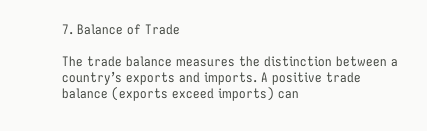7. Balance of Trade

The trade balance measures the distinction between a country’s exports and imports. A positive trade balance (exports exceed imports) can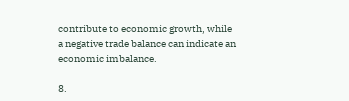contribute to economic growth, while a negative trade balance can indicate an economic imbalance.

8.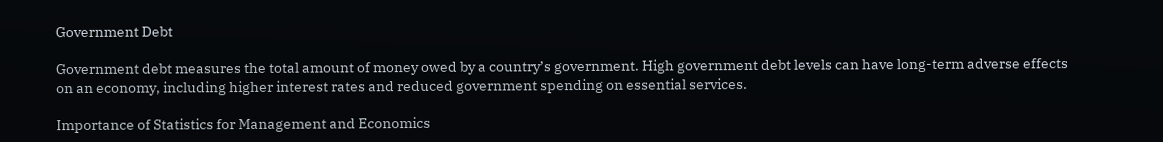Government Debt

Government debt measures the total amount of money owed by a country’s government. High government debt levels can have long-term adverse effects on an economy, including higher interest rates and reduced government spending on essential services.

Importance of Statistics for Management and Economics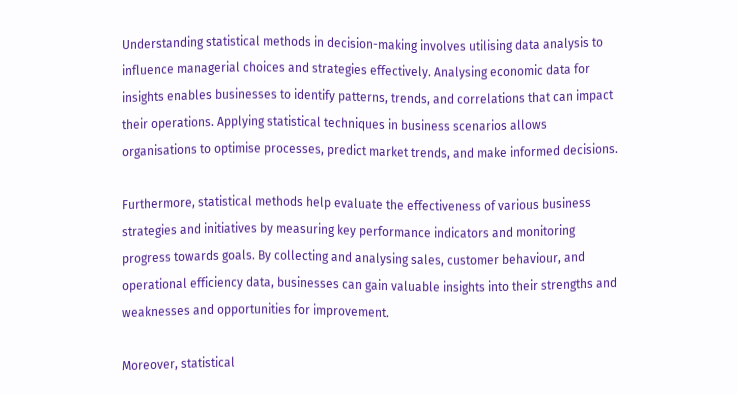Understanding statistical methods in decision-making involves utilising data analysis to influence managerial choices and strategies effectively. Analysing economic data for insights enables businesses to identify patterns, trends, and correlations that can impact their operations. Applying statistical techniques in business scenarios allows organisations to optimise processes, predict market trends, and make informed decisions.

Furthermore, statistical methods help evaluate the effectiveness of various business strategies and initiatives by measuring key performance indicators and monitoring progress towards goals. By collecting and analysing sales, customer behaviour, and operational efficiency data, businesses can gain valuable insights into their strengths and weaknesses and opportunities for improvement.

Moreover, statistical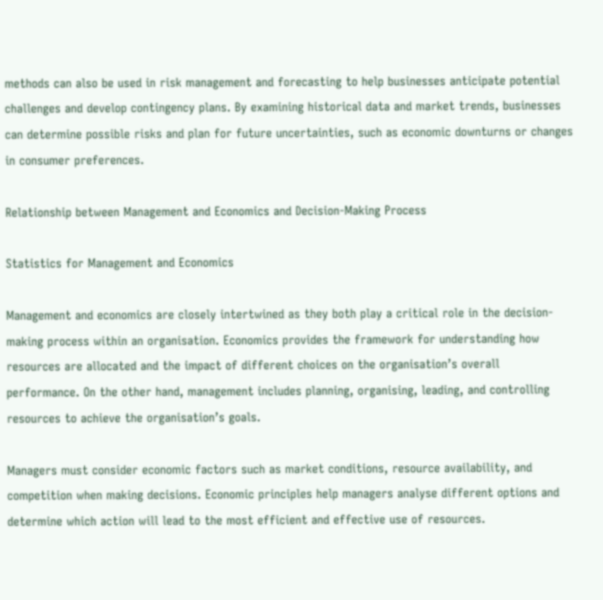methods can also be used in risk management and forecasting to help businesses anticipate potential challenges and develop contingency plans. By examining historical data and market trends, businesses can determine possible risks and plan for future uncertainties, such as economic downturns or changes in consumer preferences.

Relationship between Management and Economics and Decision-Making Process

Statistics for Management and Economics

Management and economics are closely intertwined as they both play a critical role in the decision-making process within an organisation. Economics provides the framework for understanding how resources are allocated and the impact of different choices on the organisation’s overall performance. On the other hand, management includes planning, organising, leading, and controlling resources to achieve the organisation’s goals.

Managers must consider economic factors such as market conditions, resource availability, and competition when making decisions. Economic principles help managers analyse different options and determine which action will lead to the most efficient and effective use of resources.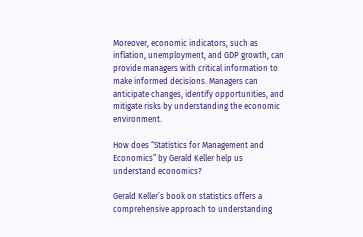Moreover, economic indicators, such as inflation, unemployment, and GDP growth, can provide managers with critical information to make informed decisions. Managers can anticipate changes, identify opportunities, and mitigate risks by understanding the economic environment.

How does “Statistics for Management and Economics” by Gerald Keller help us understand economics?

Gerald Keller’s book on statistics offers a comprehensive approach to understanding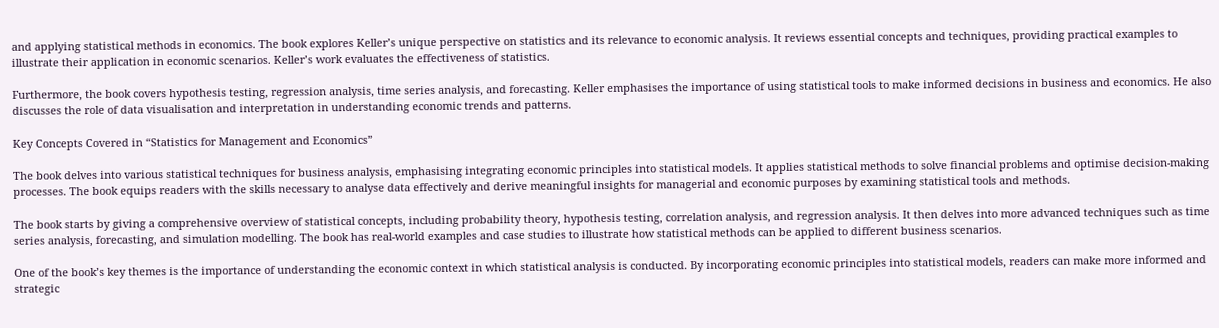and applying statistical methods in economics. The book explores Keller’s unique perspective on statistics and its relevance to economic analysis. It reviews essential concepts and techniques, providing practical examples to illustrate their application in economic scenarios. Keller’s work evaluates the effectiveness of statistics.

Furthermore, the book covers hypothesis testing, regression analysis, time series analysis, and forecasting. Keller emphasises the importance of using statistical tools to make informed decisions in business and economics. He also discusses the role of data visualisation and interpretation in understanding economic trends and patterns.

Key Concepts Covered in “Statistics for Management and Economics”

The book delves into various statistical techniques for business analysis, emphasising integrating economic principles into statistical models. It applies statistical methods to solve financial problems and optimise decision-making processes. The book equips readers with the skills necessary to analyse data effectively and derive meaningful insights for managerial and economic purposes by examining statistical tools and methods.

The book starts by giving a comprehensive overview of statistical concepts, including probability theory, hypothesis testing, correlation analysis, and regression analysis. It then delves into more advanced techniques such as time series analysis, forecasting, and simulation modelling. The book has real-world examples and case studies to illustrate how statistical methods can be applied to different business scenarios.

One of the book’s key themes is the importance of understanding the economic context in which statistical analysis is conducted. By incorporating economic principles into statistical models, readers can make more informed and strategic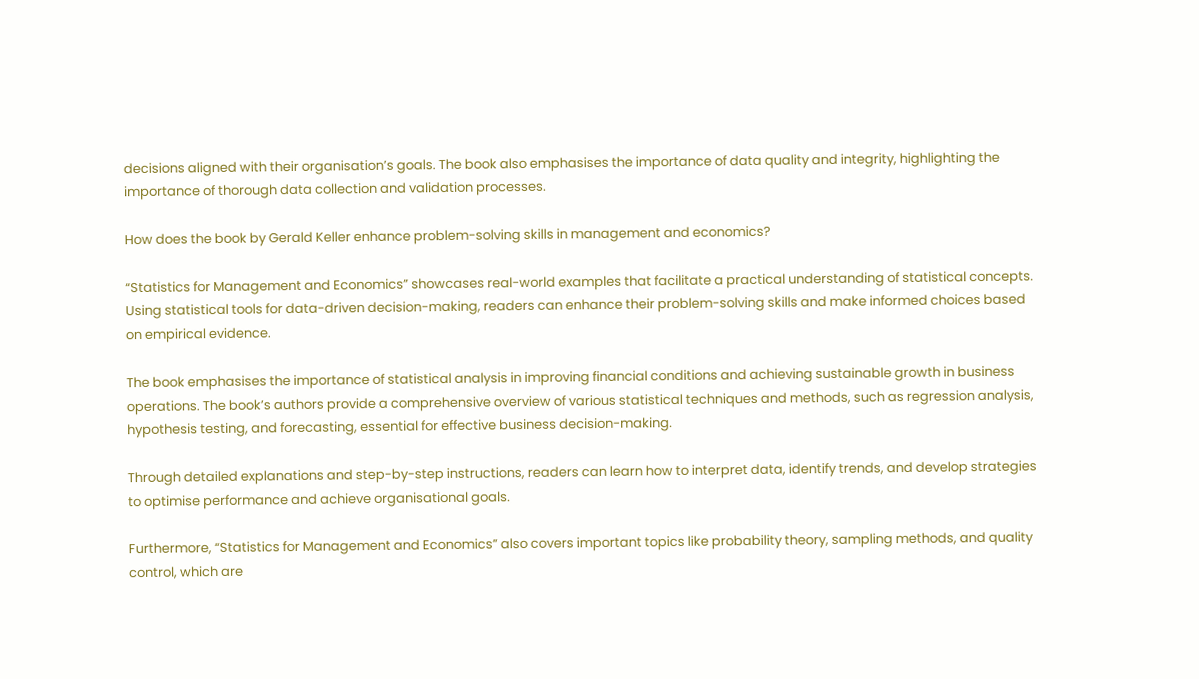decisions aligned with their organisation’s goals. The book also emphasises the importance of data quality and integrity, highlighting the importance of thorough data collection and validation processes.

How does the book by Gerald Keller enhance problem-solving skills in management and economics?

“Statistics for Management and Economics” showcases real-world examples that facilitate a practical understanding of statistical concepts. Using statistical tools for data-driven decision-making, readers can enhance their problem-solving skills and make informed choices based on empirical evidence.

The book emphasises the importance of statistical analysis in improving financial conditions and achieving sustainable growth in business operations. The book’s authors provide a comprehensive overview of various statistical techniques and methods, such as regression analysis, hypothesis testing, and forecasting, essential for effective business decision-making.

Through detailed explanations and step-by-step instructions, readers can learn how to interpret data, identify trends, and develop strategies to optimise performance and achieve organisational goals.

Furthermore, “Statistics for Management and Economics” also covers important topics like probability theory, sampling methods, and quality control, which are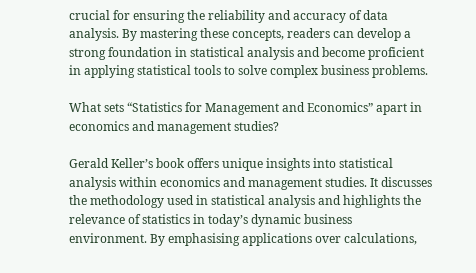crucial for ensuring the reliability and accuracy of data analysis. By mastering these concepts, readers can develop a strong foundation in statistical analysis and become proficient in applying statistical tools to solve complex business problems.

What sets “Statistics for Management and Economics” apart in economics and management studies?

Gerald Keller’s book offers unique insights into statistical analysis within economics and management studies. It discusses the methodology used in statistical analysis and highlights the relevance of statistics in today’s dynamic business environment. By emphasising applications over calculations,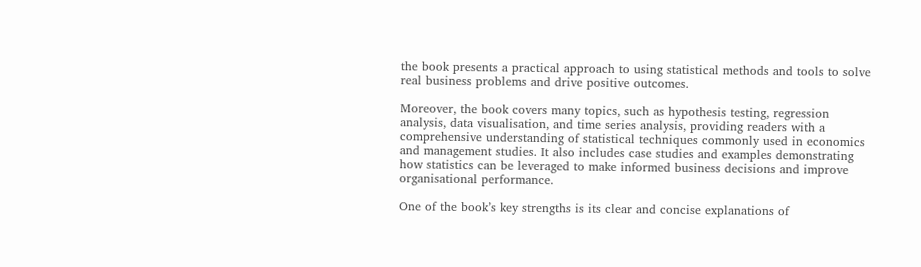the book presents a practical approach to using statistical methods and tools to solve real business problems and drive positive outcomes.

Moreover, the book covers many topics, such as hypothesis testing, regression analysis, data visualisation, and time series analysis, providing readers with a comprehensive understanding of statistical techniques commonly used in economics and management studies. It also includes case studies and examples demonstrating how statistics can be leveraged to make informed business decisions and improve organisational performance.

One of the book’s key strengths is its clear and concise explanations of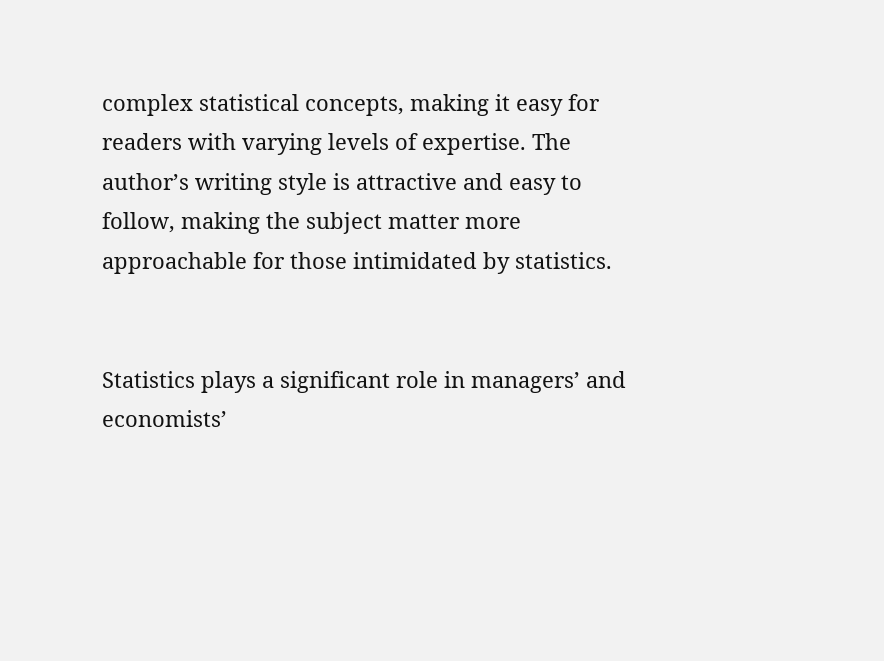complex statistical concepts, making it easy for readers with varying levels of expertise. The author’s writing style is attractive and easy to follow, making the subject matter more approachable for those intimidated by statistics.


Statistics plays a significant role in managers’ and economists’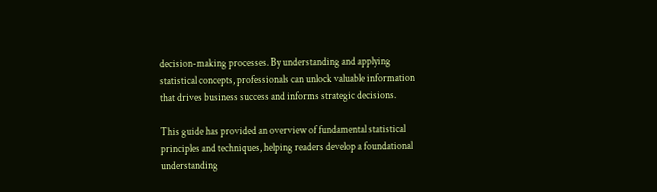decision-making processes. By understanding and applying statistical concepts, professionals can unlock valuable information that drives business success and informs strategic decisions.

This guide has provided an overview of fundamental statistical principles and techniques, helping readers develop a foundational understanding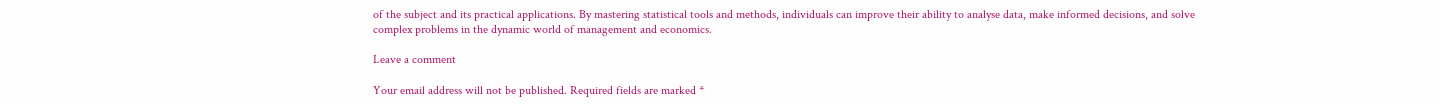of the subject and its practical applications. By mastering statistical tools and methods, individuals can improve their ability to analyse data, make informed decisions, and solve complex problems in the dynamic world of management and economics.

Leave a comment

Your email address will not be published. Required fields are marked *